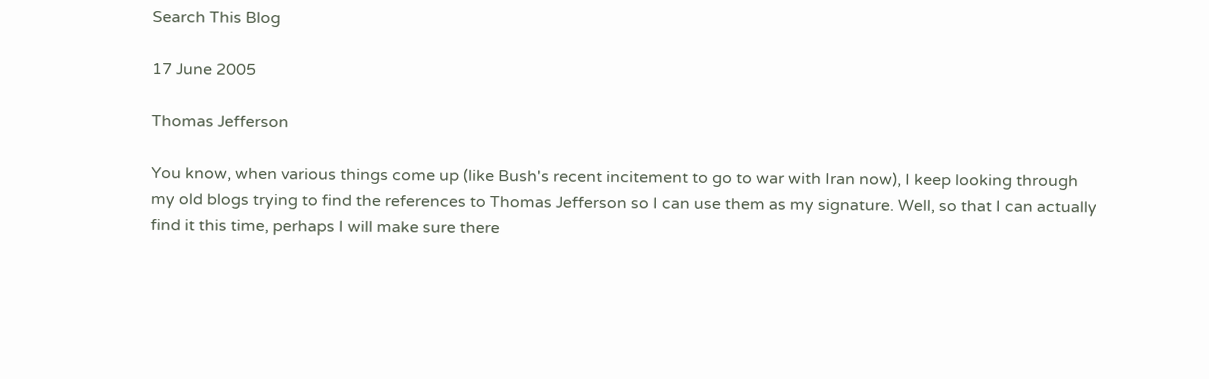Search This Blog

17 June 2005

Thomas Jefferson

You know, when various things come up (like Bush's recent incitement to go to war with Iran now), I keep looking through my old blogs trying to find the references to Thomas Jefferson so I can use them as my signature. Well, so that I can actually find it this time, perhaps I will make sure there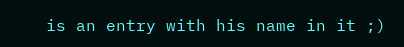is an entry with his name in it ;)